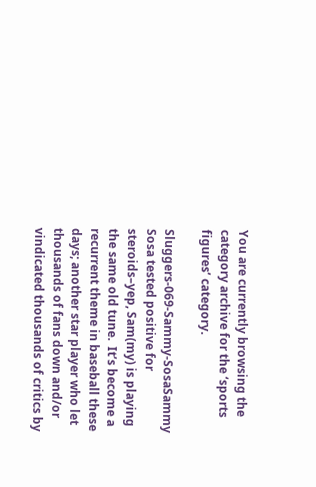You are currently browsing the category archive for the ‘sports figures’ category.

Sluggers-069-Sammy-SosaSammy Sosa tested positive for steroids–yep, Sam(my) is playing the same old tune.  It’s become a recurrent theme in baseball these days; another star player who let thousands of fans down and/or vindicated thousands of critics by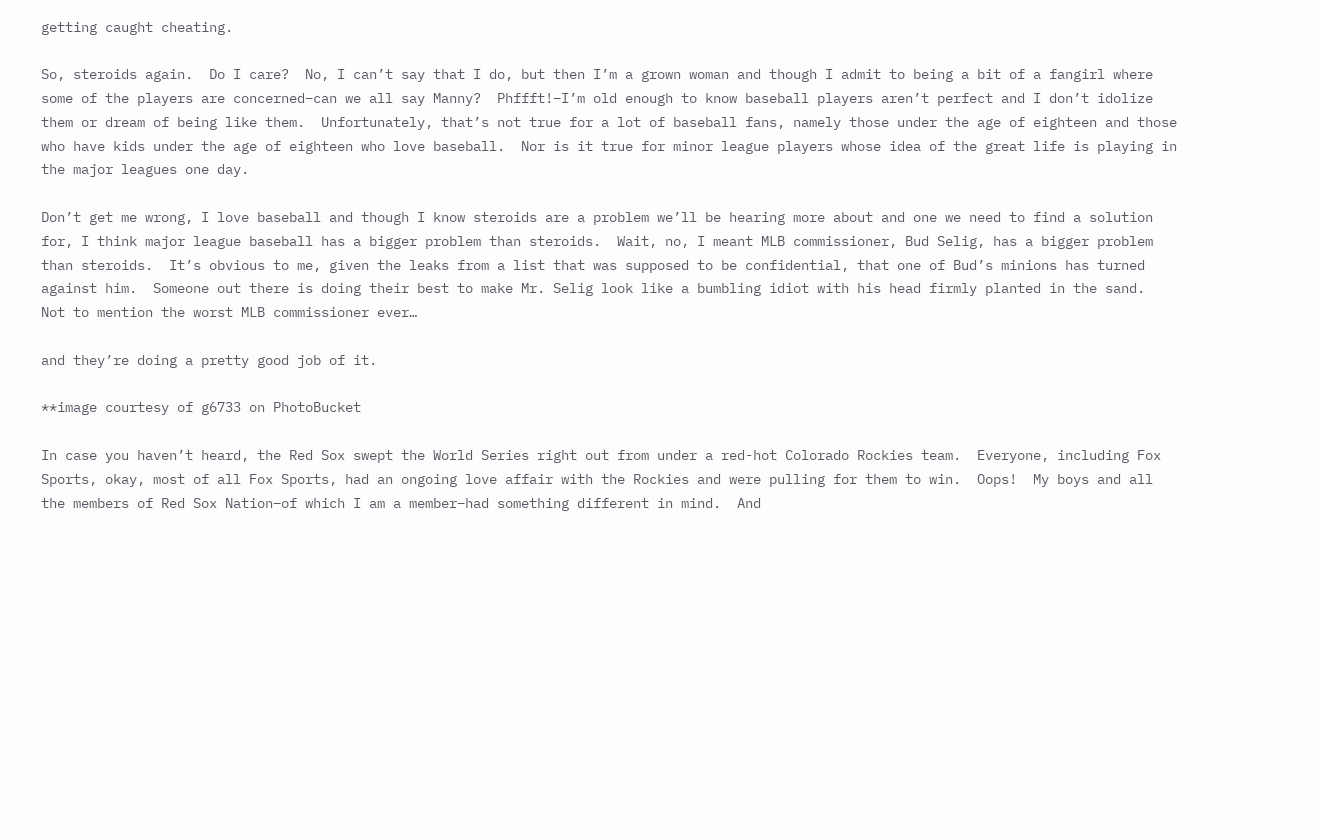getting caught cheating.

So, steroids again.  Do I care?  No, I can’t say that I do, but then I’m a grown woman and though I admit to being a bit of a fangirl where some of the players are concerned–can we all say Manny?  Phffft!–I’m old enough to know baseball players aren’t perfect and I don’t idolize them or dream of being like them.  Unfortunately, that’s not true for a lot of baseball fans, namely those under the age of eighteen and those who have kids under the age of eighteen who love baseball.  Nor is it true for minor league players whose idea of the great life is playing in the major leagues one day.

Don’t get me wrong, I love baseball and though I know steroids are a problem we’ll be hearing more about and one we need to find a solution for, I think major league baseball has a bigger problem than steroids.  Wait, no, I meant MLB commissioner, Bud Selig, has a bigger problem than steroids.  It’s obvious to me, given the leaks from a list that was supposed to be confidential, that one of Bud’s minions has turned against him.  Someone out there is doing their best to make Mr. Selig look like a bumbling idiot with his head firmly planted in the sand.  Not to mention the worst MLB commissioner ever…

and they’re doing a pretty good job of it.

**image courtesy of g6733 on PhotoBucket

In case you haven’t heard, the Red Sox swept the World Series right out from under a red-hot Colorado Rockies team.  Everyone, including Fox Sports, okay, most of all Fox Sports, had an ongoing love affair with the Rockies and were pulling for them to win.  Oops!  My boys and all the members of Red Sox Nation–of which I am a member–had something different in mind.  And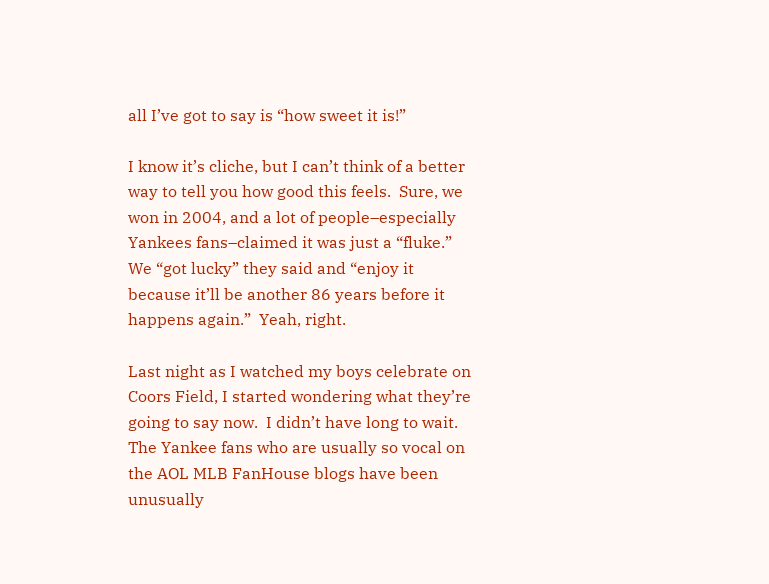all I’ve got to say is “how sweet it is!”

I know it’s cliche, but I can’t think of a better way to tell you how good this feels.  Sure, we won in 2004, and a lot of people–especially Yankees fans–claimed it was just a “fluke.”  We “got lucky” they said and “enjoy it because it’ll be another 86 years before it happens again.”  Yeah, right.

Last night as I watched my boys celebrate on Coors Field, I started wondering what they’re going to say now.  I didn’t have long to wait.  The Yankee fans who are usually so vocal on the AOL MLB FanHouse blogs have been unusually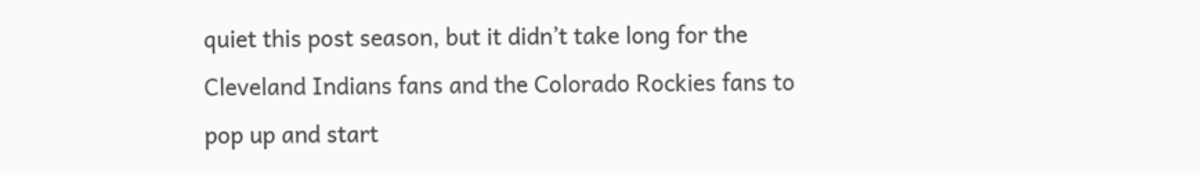quiet this post season, but it didn’t take long for the Cleveland Indians fans and the Colorado Rockies fans to pop up and start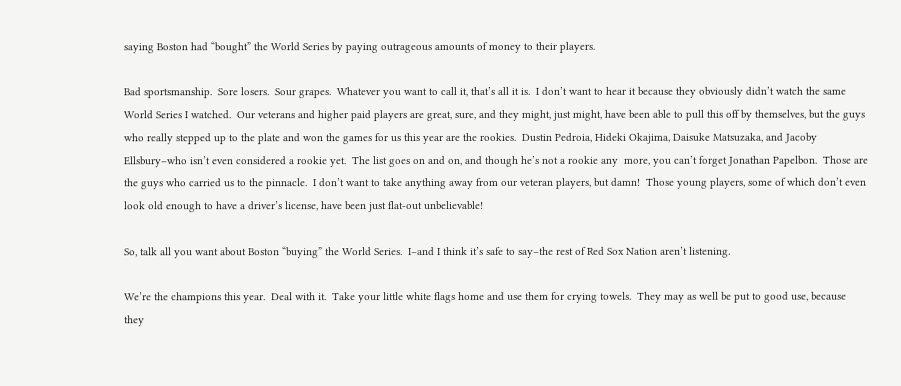saying Boston had “bought” the World Series by paying outrageous amounts of money to their players.

Bad sportsmanship.  Sore losers.  Sour grapes.  Whatever you want to call it, that’s all it is.  I don’t want to hear it because they obviously didn’t watch the same World Series I watched.  Our veterans and higher paid players are great, sure, and they might, just might, have been able to pull this off by themselves, but the guys who really stepped up to the plate and won the games for us this year are the rookies.  Dustin Pedroia, Hideki Okajima, Daisuke Matsuzaka, and Jacoby Ellsbury–who isn’t even considered a rookie yet.  The list goes on and on, and though he’s not a rookie any  more, you can’t forget Jonathan Papelbon.  Those are the guys who carried us to the pinnacle.  I don’t want to take anything away from our veteran players, but damn!  Those young players, some of which don’t even look old enough to have a driver’s license, have been just flat-out unbelievable!

So, talk all you want about Boston “buying” the World Series.  I–and I think it’s safe to say–the rest of Red Sox Nation aren’t listening.

We’re the champions this year.  Deal with it.  Take your little white flags home and use them for crying towels.  They may as well be put to good use, because they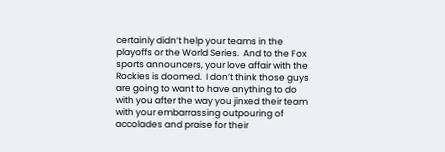certainly didn’t help your teams in the playoffs or the World Series.  And to the Fox sports announcers, your love affair with the Rockies is doomed.  I don’t think those guys are going to want to have anything to do with you after the way you jinxed their team with your embarrassing outpouring of accolades and praise for their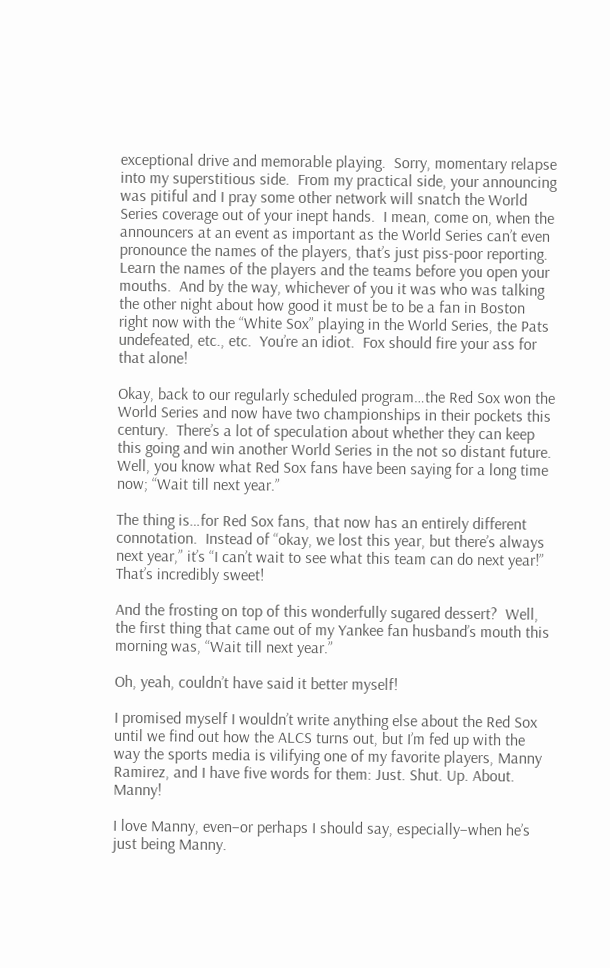exceptional drive and memorable playing.  Sorry, momentary relapse into my superstitious side.  From my practical side, your announcing was pitiful and I pray some other network will snatch the World Series coverage out of your inept hands.  I mean, come on, when the announcers at an event as important as the World Series can’t even pronounce the names of the players, that’s just piss-poor reporting.  Learn the names of the players and the teams before you open your mouths.  And by the way, whichever of you it was who was talking the other night about how good it must be to be a fan in Boston right now with the “White Sox” playing in the World Series, the Pats undefeated, etc., etc.  You’re an idiot.  Fox should fire your ass for that alone!

Okay, back to our regularly scheduled program…the Red Sox won the World Series and now have two championships in their pockets this century.  There’s a lot of speculation about whether they can keep this going and win another World Series in the not so distant future.  Well, you know what Red Sox fans have been saying for a long time now; “Wait till next year.”

The thing is…for Red Sox fans, that now has an entirely different connotation.  Instead of “okay, we lost this year, but there’s always next year,” it’s “I can’t wait to see what this team can do next year!”  That’s incredibly sweet!

And the frosting on top of this wonderfully sugared dessert?  Well, the first thing that came out of my Yankee fan husband’s mouth this morning was, “Wait till next year.”

Oh, yeah, couldn’t have said it better myself!

I promised myself I wouldn’t write anything else about the Red Sox until we find out how the ALCS turns out, but I’m fed up with the way the sports media is vilifying one of my favorite players, Manny Ramirez, and I have five words for them: Just. Shut. Up. About. Manny!

I love Manny, even–or perhaps I should say, especially–when he’s just being Manny.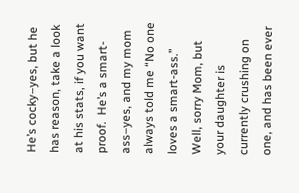He’s cocky–yes, but he has reason, take a look at his stats, if you want proof.  He’s a smart-ass–yes, and my mom always told me “No one loves a smart-ass.”  Well, sorry Mom, but your daughter is currently crushing on one, and has been ever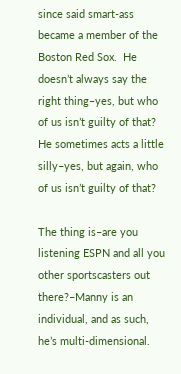since said smart-ass became a member of the Boston Red Sox.  He doesn’t always say the right thing–yes, but who of us isn’t guilty of that?  He sometimes acts a little silly–yes, but again, who of us isn’t guilty of that?

The thing is–are you listening ESPN and all you other sportscasters out there?–Manny is an individual, and as such, he’s multi-dimensional.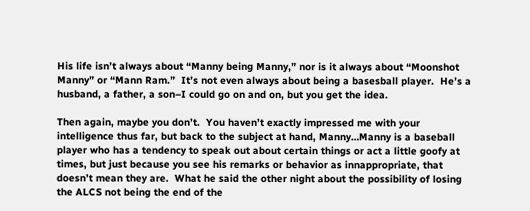His life isn’t always about “Manny being Manny,” nor is it always about “Moonshot Manny” or “Mann Ram.”  It’s not even always about being a basesball player.  He’s a husband, a father, a son–I could go on and on, but you get the idea.

Then again, maybe you don’t.  You haven’t exactly impressed me with your intelligence thus far, but back to the subject at hand, Manny…Manny is a baseball player who has a tendency to speak out about certain things or act a little goofy at times, but just because you see his remarks or behavior as innappropriate, that doesn’t mean they are.  What he said the other night about the possibility of losing the ALCS not being the end of the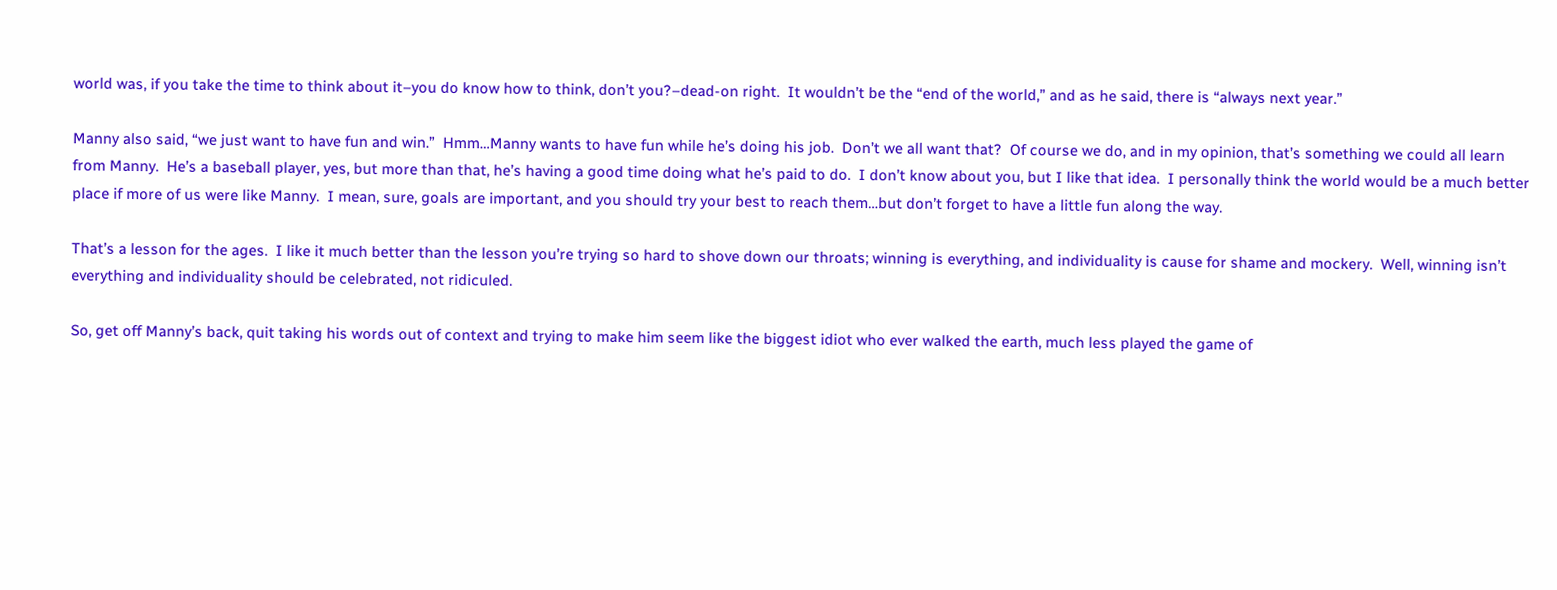world was, if you take the time to think about it–you do know how to think, don’t you?–dead-on right.  It wouldn’t be the “end of the world,” and as he said, there is “always next year.”

Manny also said, “we just want to have fun and win.”  Hmm…Manny wants to have fun while he’s doing his job.  Don’t we all want that?  Of course we do, and in my opinion, that’s something we could all learn from Manny.  He’s a baseball player, yes, but more than that, he’s having a good time doing what he’s paid to do.  I don’t know about you, but I like that idea.  I personally think the world would be a much better place if more of us were like Manny.  I mean, sure, goals are important, and you should try your best to reach them…but don’t forget to have a little fun along the way.

That’s a lesson for the ages.  I like it much better than the lesson you’re trying so hard to shove down our throats; winning is everything, and individuality is cause for shame and mockery.  Well, winning isn’t everything and individuality should be celebrated, not ridiculed.

So, get off Manny’s back, quit taking his words out of context and trying to make him seem like the biggest idiot who ever walked the earth, much less played the game of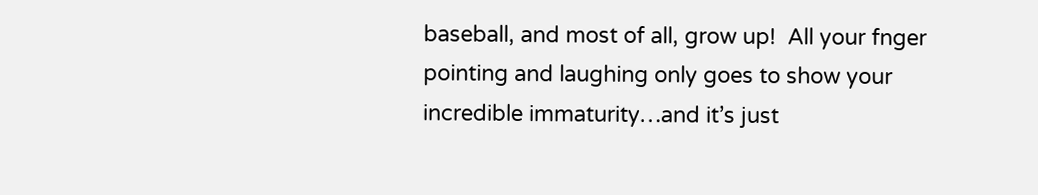baseball, and most of all, grow up!  All your fnger pointing and laughing only goes to show your incredible immaturity…and it’s just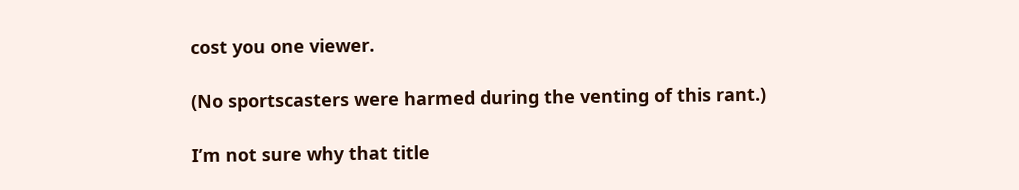cost you one viewer.

(No sportscasters were harmed during the venting of this rant.)

I’m not sure why that title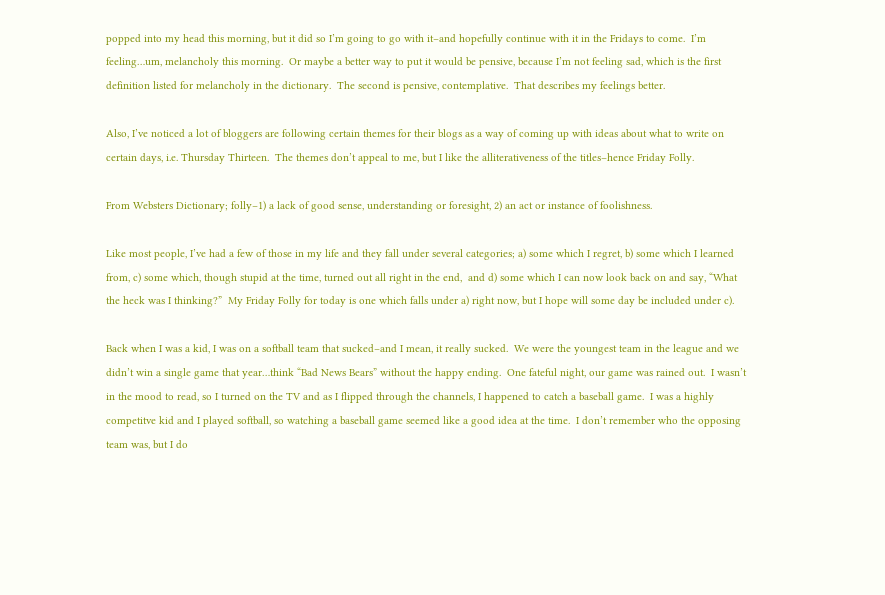popped into my head this morning, but it did so I’m going to go with it–and hopefully continue with it in the Fridays to come.  I’m feeling…um, melancholy this morning.  Or maybe a better way to put it would be pensive, because I’m not feeling sad, which is the first definition listed for melancholy in the dictionary.  The second is pensive, contemplative.  That describes my feelings better.

Also, I’ve noticed a lot of bloggers are following certain themes for their blogs as a way of coming up with ideas about what to write on certain days, i.e. Thursday Thirteen.  The themes don’t appeal to me, but I like the alliterativeness of the titles–hence Friday Folly.

From Websters Dictionary; folly–1) a lack of good sense, understanding or foresight, 2) an act or instance of foolishness.

Like most people, I’ve had a few of those in my life and they fall under several categories; a) some which I regret, b) some which I learned from, c) some which, though stupid at the time, turned out all right in the end,  and d) some which I can now look back on and say, “What the heck was I thinking?”  My Friday Folly for today is one which falls under a) right now, but I hope will some day be included under c).

Back when I was a kid, I was on a softball team that sucked–and I mean, it really sucked.  We were the youngest team in the league and we didn’t win a single game that year…think “Bad News Bears” without the happy ending.  One fateful night, our game was rained out.  I wasn’t in the mood to read, so I turned on the TV and as I flipped through the channels, I happened to catch a baseball game.  I was a highly competitve kid and I played softball, so watching a baseball game seemed like a good idea at the time.  I don’t remember who the opposing team was, but I do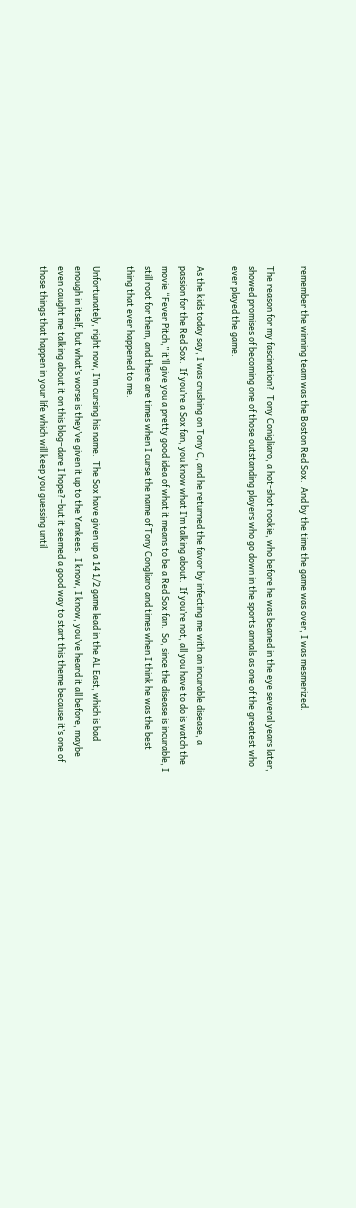remember the winning team was the Boston Red Sox.  And by the time the game was over, I was mesmerized.

The reason for my fascination?  Tony Conigliaro, a hot-shot rookie, who before he was beaned in the eye several years later, showed promises of becoming one of those outstanding players who go down in the sports annals as one of the greatest who ever played the game.

As the kids today say, I was crushing on Tony C, and he returned the favor by infecting me with an incurable disease, a passion for the Red Sox.  If you’re a Sox fan, you know what I’m talking about.  If you’re not, all you have to do is watch the movie “Fever Pitch,” it’ll give you a pretty good idea of what it means to be a Red Sox fan.  So, since the disease is incurable, I still root for them, and there are times when I curse the name of Tony Congliaro and times when I think he was the best thing that ever happened to me.

Unfortunately, right now, I’m cursing his name.  The Sox have given up a 14 1/2 game lead in the AL East, which is bad enough in itself, but what’s worse is they’ve given it up to the Yankees.  I know, I know, you’ve heard it all before, maybe even caught me talking about it on this blog–dare I hope?–but it seemed a good way to start this theme because it’s one of those things that happen in your life which will keep you guessing until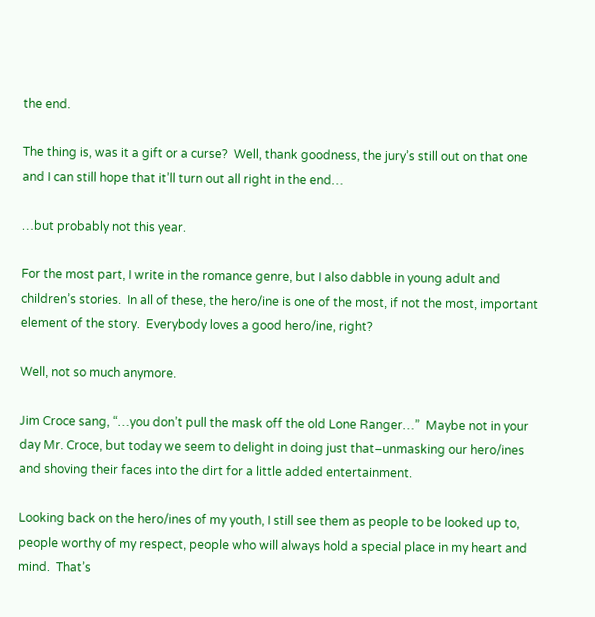the end.

The thing is, was it a gift or a curse?  Well, thank goodness, the jury’s still out on that one and I can still hope that it’ll turn out all right in the end…

…but probably not this year.

For the most part, I write in the romance genre, but I also dabble in young adult and children’s stories.  In all of these, the hero/ine is one of the most, if not the most, important element of the story.  Everybody loves a good hero/ine, right?

Well, not so much anymore.

Jim Croce sang, “…you don’t pull the mask off the old Lone Ranger…”  Maybe not in your day Mr. Croce, but today we seem to delight in doing just that–unmasking our hero/ines and shoving their faces into the dirt for a little added entertainment.

Looking back on the hero/ines of my youth, I still see them as people to be looked up to, people worthy of my respect, people who will always hold a special place in my heart and mind.  That’s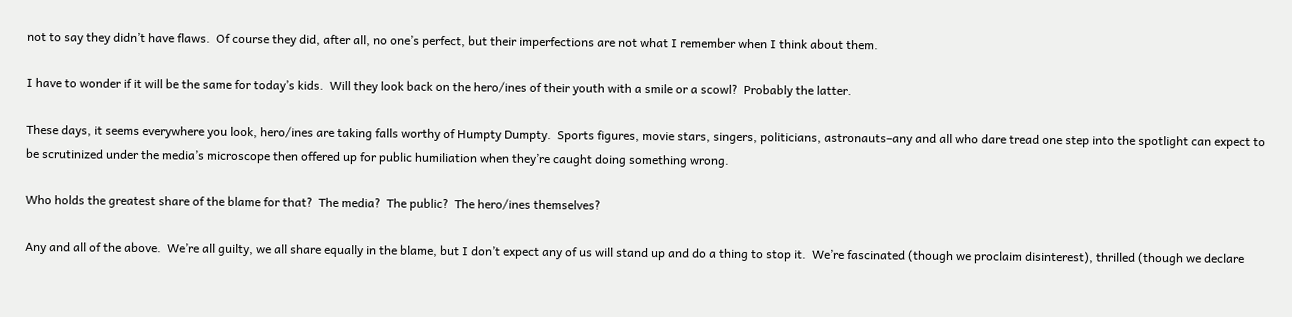not to say they didn’t have flaws.  Of course they did, after all, no one’s perfect, but their imperfections are not what I remember when I think about them.

I have to wonder if it will be the same for today’s kids.  Will they look back on the hero/ines of their youth with a smile or a scowl?  Probably the latter.

These days, it seems everywhere you look, hero/ines are taking falls worthy of Humpty Dumpty.  Sports figures, movie stars, singers, politicians, astronauts–any and all who dare tread one step into the spotlight can expect to be scrutinized under the media’s microscope then offered up for public humiliation when they’re caught doing something wrong.

Who holds the greatest share of the blame for that?  The media?  The public?  The hero/ines themselves?

Any and all of the above.  We’re all guilty, we all share equally in the blame, but I don’t expect any of us will stand up and do a thing to stop it.  We’re fascinated (though we proclaim disinterest), thrilled (though we declare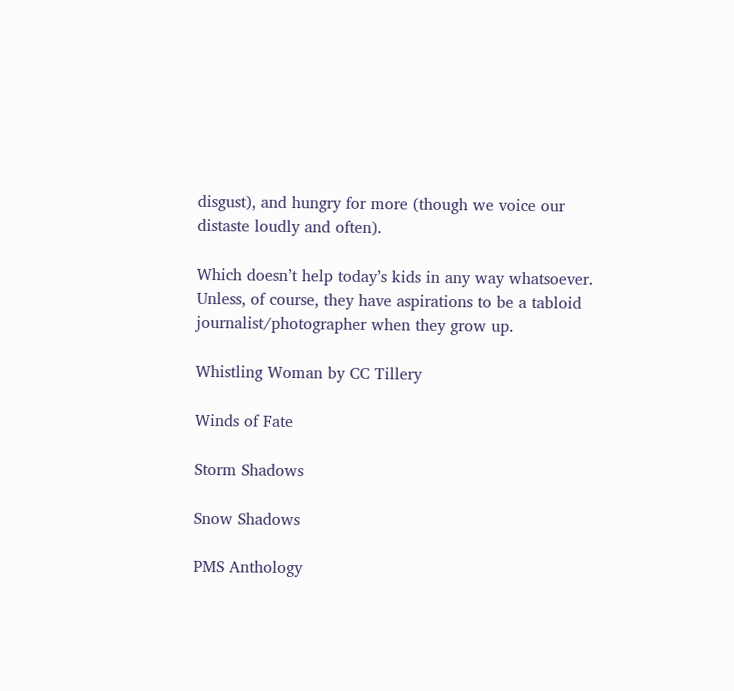disgust), and hungry for more (though we voice our distaste loudly and often).

Which doesn’t help today’s kids in any way whatsoever.  Unless, of course, they have aspirations to be a tabloid journalist/photographer when they grow up.

Whistling Woman by CC Tillery

Winds of Fate

Storm Shadows

Snow Shadows

PMS Anthology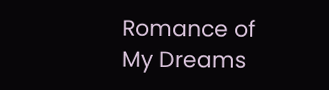Romance of My Dreams